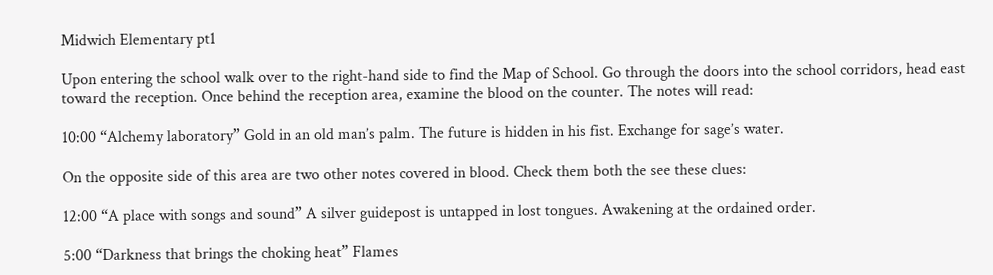Midwich Elementary pt1

Upon entering the school walk over to the right-hand side to find the Map of School. Go through the doors into the school corridors, head east toward the reception. Once behind the reception area, examine the blood on the counter. The notes will read:

10:00 “Alchemy laboratory” Gold in an old man’s palm. The future is hidden in his fist. Exchange for sage’s water.

On the opposite side of this area are two other notes covered in blood. Check them both the see these clues:

12:00 “A place with songs and sound” A silver guidepost is untapped in lost tongues. Awakening at the ordained order.

5:00 “Darkness that brings the choking heat” Flames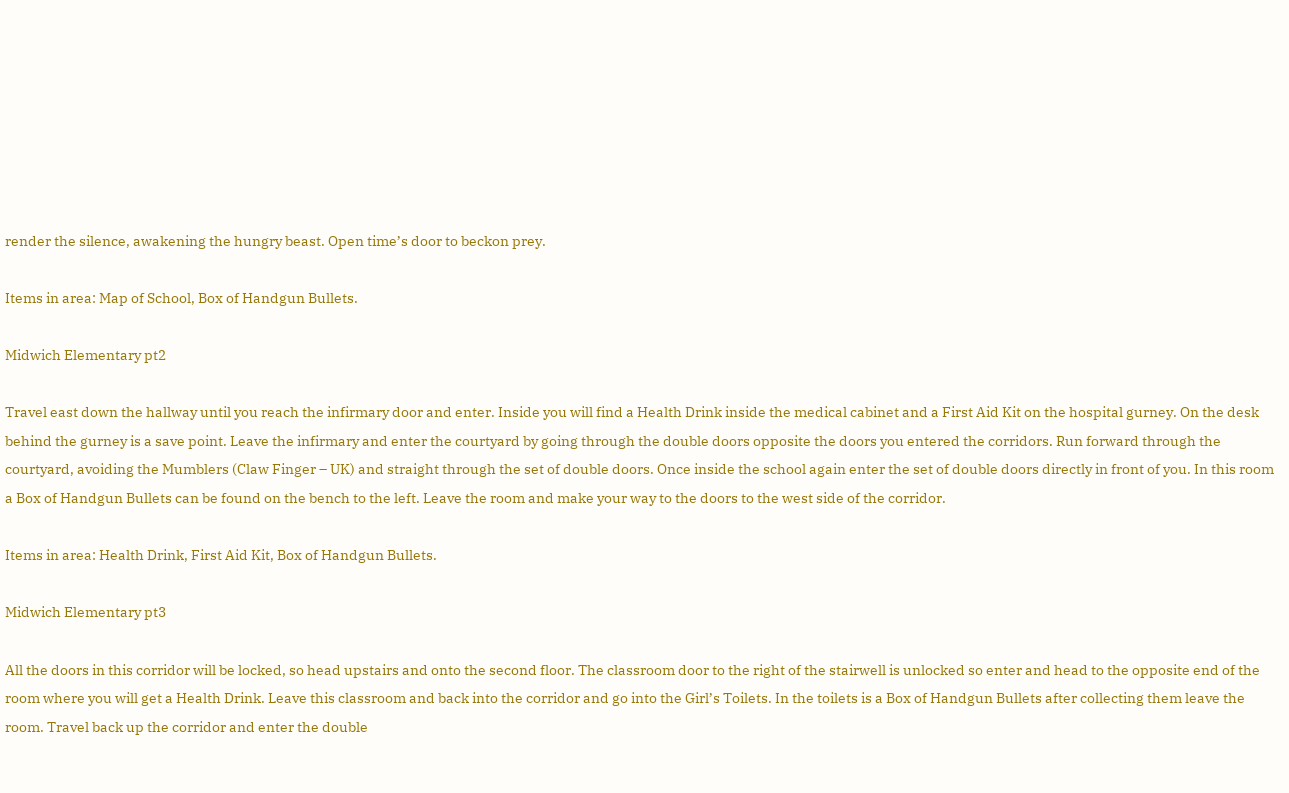render the silence, awakening the hungry beast. Open time’s door to beckon prey.

Items in area: Map of School, Box of Handgun Bullets.

Midwich Elementary pt2

Travel east down the hallway until you reach the infirmary door and enter. Inside you will find a Health Drink inside the medical cabinet and a First Aid Kit on the hospital gurney. On the desk behind the gurney is a save point. Leave the infirmary and enter the courtyard by going through the double doors opposite the doors you entered the corridors. Run forward through the courtyard, avoiding the Mumblers (Claw Finger – UK) and straight through the set of double doors. Once inside the school again enter the set of double doors directly in front of you. In this room a Box of Handgun Bullets can be found on the bench to the left. Leave the room and make your way to the doors to the west side of the corridor.

Items in area: Health Drink, First Aid Kit, Box of Handgun Bullets.

Midwich Elementary pt3

All the doors in this corridor will be locked, so head upstairs and onto the second floor. The classroom door to the right of the stairwell is unlocked so enter and head to the opposite end of the room where you will get a Health Drink. Leave this classroom and back into the corridor and go into the Girl’s Toilets. In the toilets is a Box of Handgun Bullets after collecting them leave the room. Travel back up the corridor and enter the double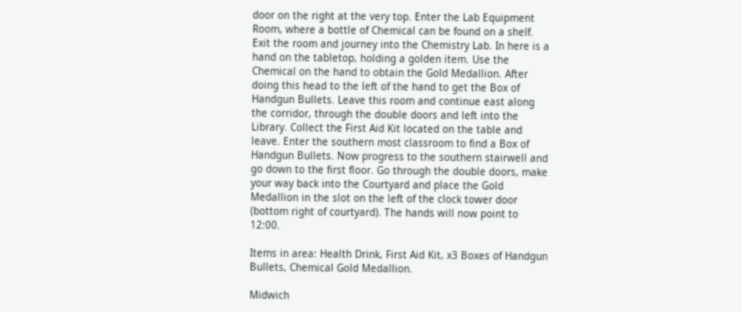door on the right at the very top. Enter the Lab Equipment Room, where a bottle of Chemical can be found on a shelf. Exit the room and journey into the Chemistry Lab. In here is a hand on the tabletop, holding a golden item. Use the Chemical on the hand to obtain the Gold Medallion. After doing this head to the left of the hand to get the Box of Handgun Bullets. Leave this room and continue east along the corridor, through the double doors and left into the Library. Collect the First Aid Kit located on the table and leave. Enter the southern most classroom to find a Box of Handgun Bullets. Now progress to the southern stairwell and go down to the first floor. Go through the double doors, make your way back into the Courtyard and place the Gold Medallion in the slot on the left of the clock tower door (bottom right of courtyard). The hands will now point to 12:00.

Items in area: Health Drink, First Aid Kit, x3 Boxes of Handgun Bullets, Chemical Gold Medallion.

Midwich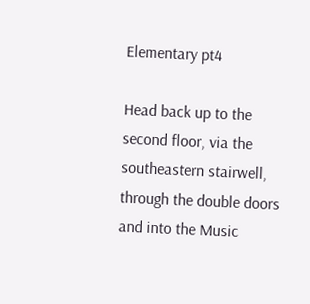Elementary pt4

Head back up to the second floor, via the southeastern stairwell, through the double doors and into the Music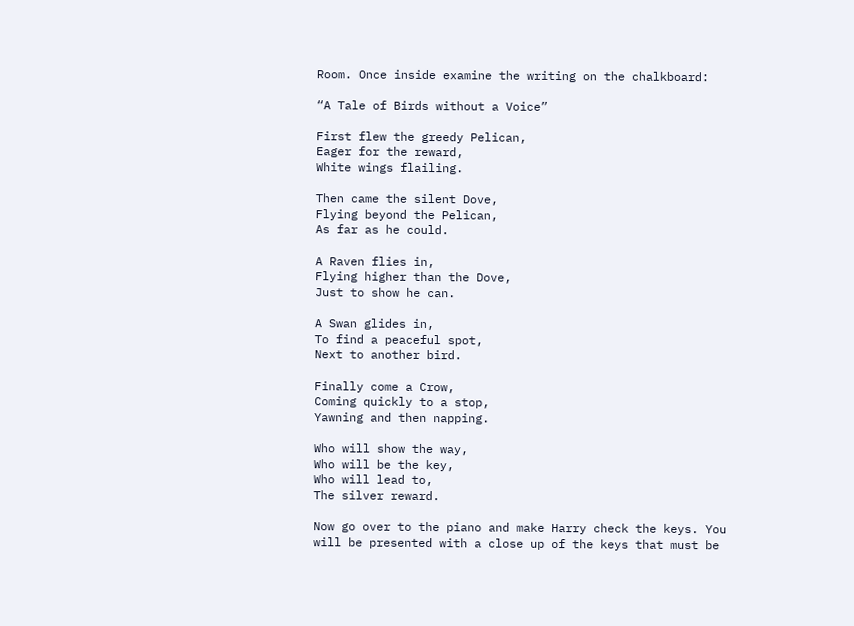Room. Once inside examine the writing on the chalkboard:

“A Tale of Birds without a Voice”

First flew the greedy Pelican,
Eager for the reward,
White wings flailing.

Then came the silent Dove,
Flying beyond the Pelican,
As far as he could.

A Raven flies in,
Flying higher than the Dove,
Just to show he can.

A Swan glides in,
To find a peaceful spot,
Next to another bird.

Finally come a Crow,
Coming quickly to a stop,
Yawning and then napping.

Who will show the way,
Who will be the key,
Who will lead to,
The silver reward.

Now go over to the piano and make Harry check the keys. You will be presented with a close up of the keys that must be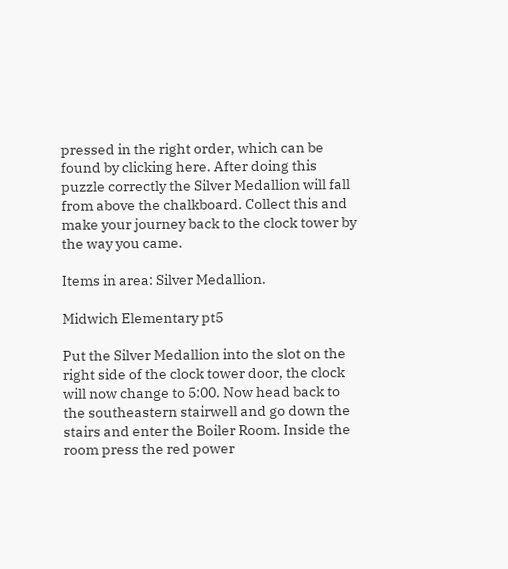pressed in the right order, which can be found by clicking here. After doing this puzzle correctly the Silver Medallion will fall from above the chalkboard. Collect this and make your journey back to the clock tower by the way you came.

Items in area: Silver Medallion.

Midwich Elementary pt5

Put the Silver Medallion into the slot on the right side of the clock tower door, the clock will now change to 5:00. Now head back to the southeastern stairwell and go down the stairs and enter the Boiler Room. Inside the room press the red power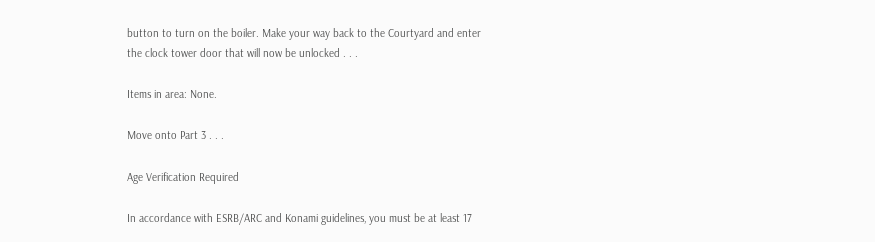button to turn on the boiler. Make your way back to the Courtyard and enter the clock tower door that will now be unlocked . . .

Items in area: None.

Move onto Part 3 . . .

Age Verification Required

In accordance with ESRB/ARC and Konami guidelines, you must be at least 17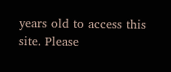years old to access this site. Please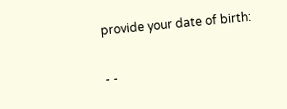provide your date of birth:

- -